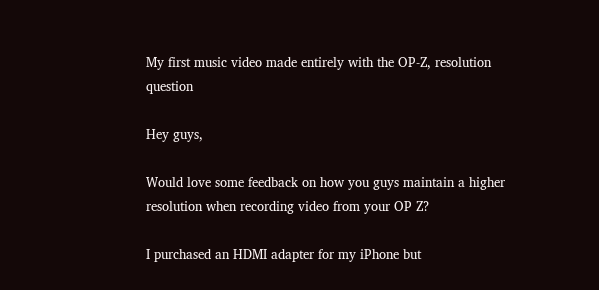My first music video made entirely with the OP-Z, resolution question

Hey guys,

Would love some feedback on how you guys maintain a higher resolution when recording video from your OP Z?

I purchased an HDMI adapter for my iPhone but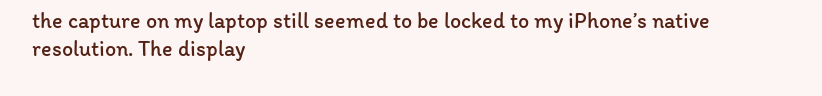the capture on my laptop still seemed to be locked to my iPhone’s native resolution. The display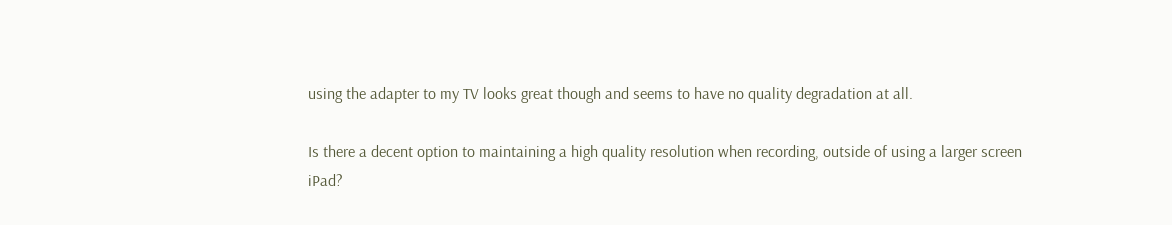using the adapter to my TV looks great though and seems to have no quality degradation at all.

Is there a decent option to maintaining a high quality resolution when recording, outside of using a larger screen iPad?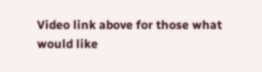Video link above for those what would like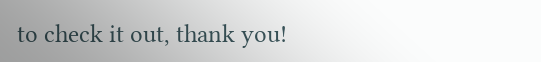to check it out, thank you!